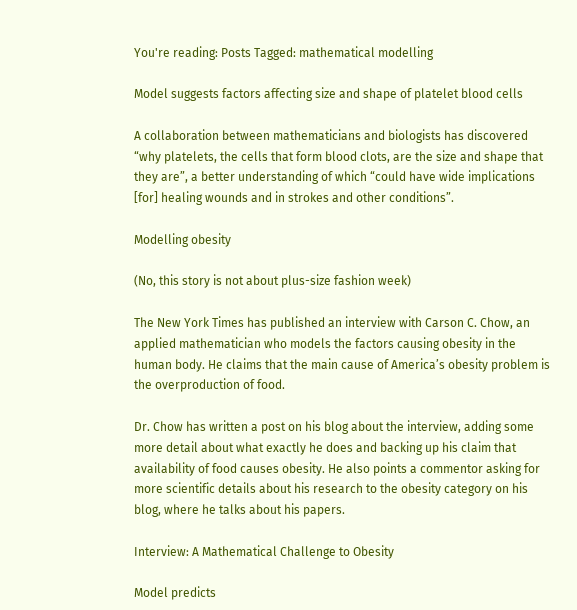You're reading: Posts Tagged: mathematical modelling

Model suggests factors affecting size and shape of platelet blood cells

A collaboration between mathematicians and biologists has discovered “why platelets, the cells that form blood clots, are the size and shape that they are”, a better understanding of which “could have wide implications [for] healing wounds and in strokes and other conditions”.

Modelling obesity

(No, this story is not about plus-size fashion week)

The New York Times has published an interview with Carson C. Chow, an applied mathematician who models the factors causing obesity in the human body. He claims that the main cause of America’s obesity problem is the overproduction of food.

Dr. Chow has written a post on his blog about the interview, adding some more detail about what exactly he does and backing up his claim that availability of food causes obesity. He also points a commentor asking for more scientific details about his research to the obesity category on his blog, where he talks about his papers.

Interview: A Mathematical Challenge to Obesity

Model predicts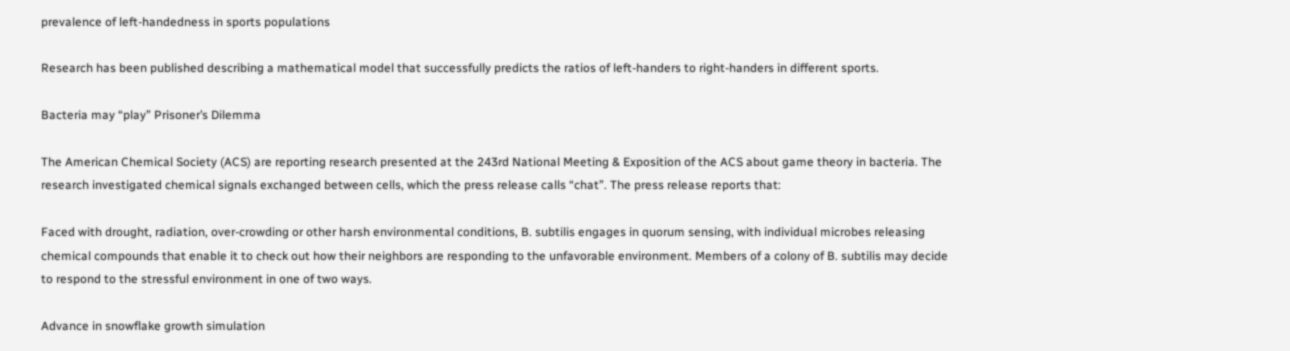prevalence of left-handedness in sports populations

Research has been published describing a mathematical model that successfully predicts the ratios of left-handers to right-handers in different sports.

Bacteria may “play” Prisoner’s Dilemma

The American Chemical Society (ACS) are reporting research presented at the 243rd National Meeting & Exposition of the ACS about game theory in bacteria. The research investigated chemical signals exchanged between cells, which the press release calls “chat”. The press release reports that:

Faced with drought, radiation, over-crowding or other harsh environmental conditions, B. subtilis engages in quorum sensing, with individual microbes releasing chemical compounds that enable it to check out how their neighbors are responding to the unfavorable environment. Members of a colony of B. subtilis may decide to respond to the stressful environment in one of two ways.

Advance in snowflake growth simulation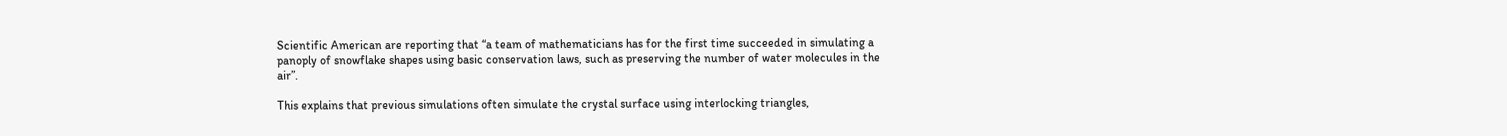Scientific American are reporting that “a team of mathematicians has for the first time succeeded in simulating a panoply of snowflake shapes using basic conservation laws, such as preserving the number of water molecules in the air”.

This explains that previous simulations often simulate the crystal surface using interlocking triangles,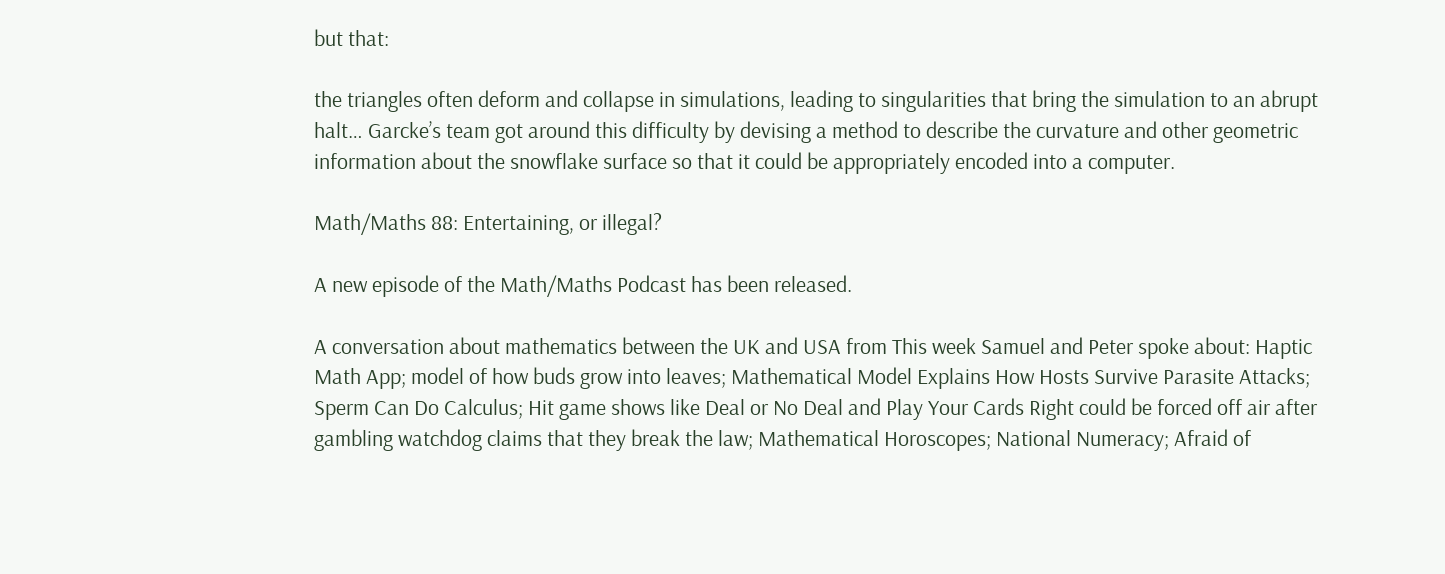but that:

the triangles often deform and collapse in simulations, leading to singularities that bring the simulation to an abrupt halt… Garcke’s team got around this difficulty by devising a method to describe the curvature and other geometric information about the snowflake surface so that it could be appropriately encoded into a computer.

Math/Maths 88: Entertaining, or illegal?

A new episode of the Math/Maths Podcast has been released.

A conversation about mathematics between the UK and USA from This week Samuel and Peter spoke about: Haptic Math App; model of how buds grow into leaves; Mathematical Model Explains How Hosts Survive Parasite Attacks; Sperm Can Do Calculus; Hit game shows like Deal or No Deal and Play Your Cards Right could be forced off air after gambling watchdog claims that they break the law; Mathematical Horoscopes; National Numeracy; Afraid of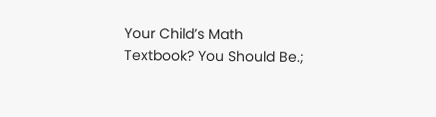Your Child’s Math Textbook? You Should Be.;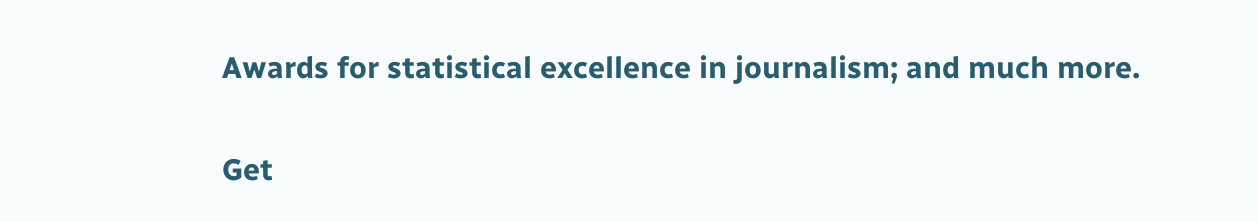Awards for statistical excellence in journalism; and much more.

Get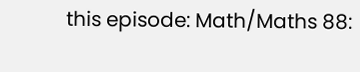this episode: Math/Maths 88: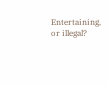Entertaining, or illegal?